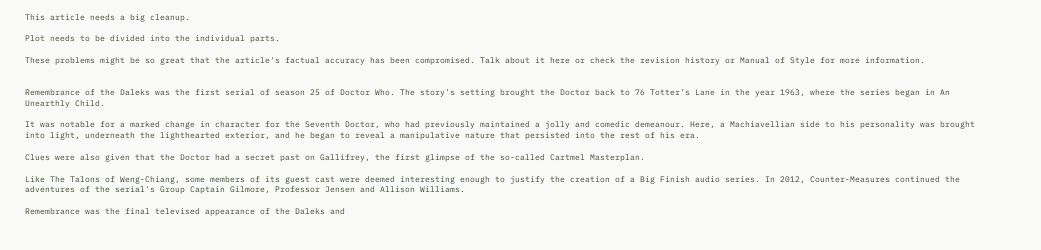This article needs a big cleanup.

Plot needs to be divided into the individual parts.

These problems might be so great that the article's factual accuracy has been compromised. Talk about it here or check the revision history or Manual of Style for more information.


Remembrance of the Daleks was the first serial of season 25 of Doctor Who. The story's setting brought the Doctor back to 76 Totter's Lane in the year 1963, where the series began in An Unearthly Child.

It was notable for a marked change in character for the Seventh Doctor, who had previously maintained a jolly and comedic demeanour. Here, a Machiavellian side to his personality was brought into light, underneath the lighthearted exterior, and he began to reveal a manipulative nature that persisted into the rest of his era.

Clues were also given that the Doctor had a secret past on Gallifrey, the first glimpse of the so-called Cartmel Masterplan.

Like The Talons of Weng-Chiang, some members of its guest cast were deemed interesting enough to justify the creation of a Big Finish audio series. In 2012, Counter-Measures continued the adventures of the serial's Group Captain Gilmore, Professor Jensen and Allison Williams.

Remembrance was the final televised appearance of the Daleks and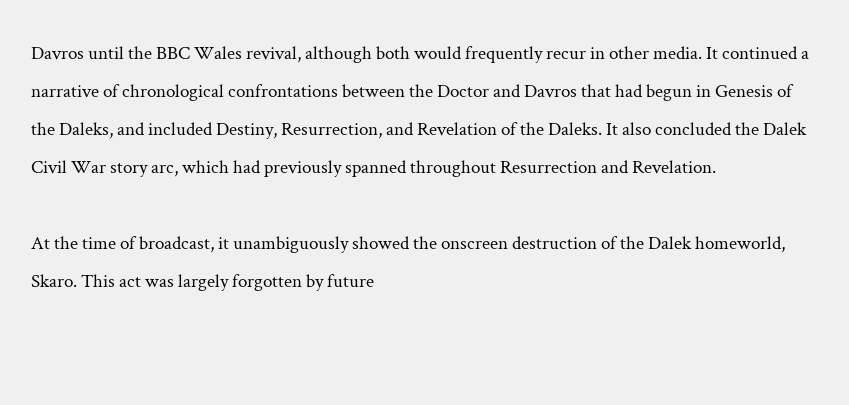Davros until the BBC Wales revival, although both would frequently recur in other media. It continued a narrative of chronological confrontations between the Doctor and Davros that had begun in Genesis of the Daleks, and included Destiny, Resurrection, and Revelation of the Daleks. It also concluded the Dalek Civil War story arc, which had previously spanned throughout Resurrection and Revelation.

At the time of broadcast, it unambiguously showed the onscreen destruction of the Dalek homeworld, Skaro. This act was largely forgotten by future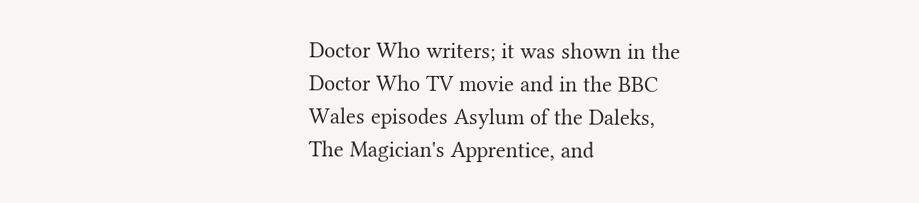Doctor Who writers; it was shown in the Doctor Who TV movie and in the BBC Wales episodes Asylum of the Daleks, The Magician's Apprentice, and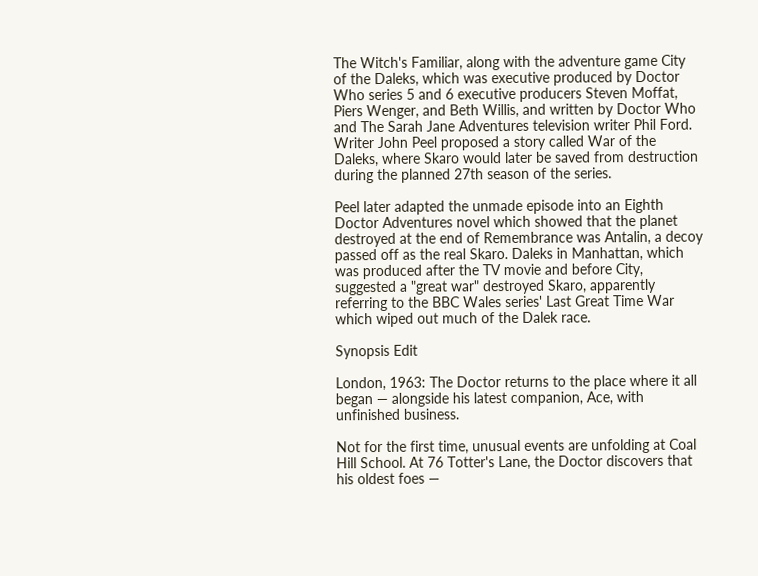The Witch's Familiar, along with the adventure game City of the Daleks, which was executive produced by Doctor Who series 5 and 6 executive producers Steven Moffat, Piers Wenger, and Beth Willis, and written by Doctor Who and The Sarah Jane Adventures television writer Phil Ford. Writer John Peel proposed a story called War of the Daleks, where Skaro would later be saved from destruction during the planned 27th season of the series.

Peel later adapted the unmade episode into an Eighth Doctor Adventures novel which showed that the planet destroyed at the end of Remembrance was Antalin, a decoy passed off as the real Skaro. Daleks in Manhattan, which was produced after the TV movie and before City, suggested a "great war" destroyed Skaro, apparently referring to the BBC Wales series' Last Great Time War which wiped out much of the Dalek race.

Synopsis Edit

London, 1963: The Doctor returns to the place where it all began — alongside his latest companion, Ace, with unfinished business.

Not for the first time, unusual events are unfolding at Coal Hill School. At 76 Totter's Lane, the Doctor discovers that his oldest foes —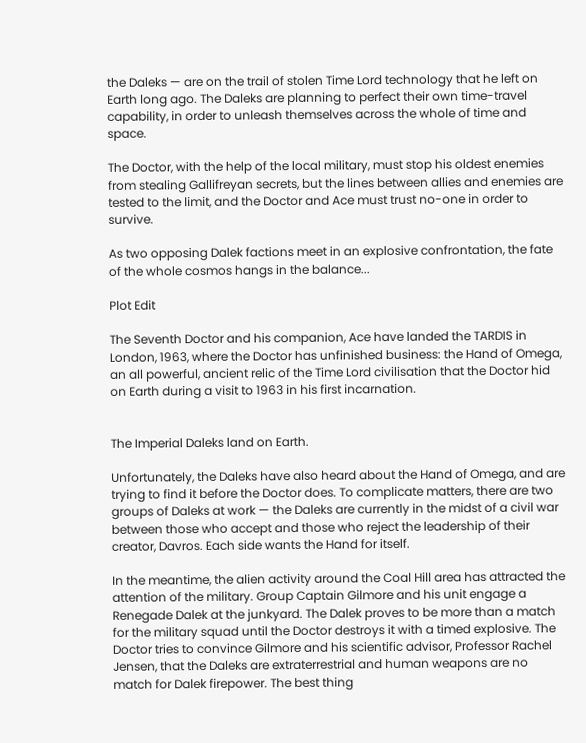the Daleks — are on the trail of stolen Time Lord technology that he left on Earth long ago. The Daleks are planning to perfect their own time-travel capability, in order to unleash themselves across the whole of time and space.

The Doctor, with the help of the local military, must stop his oldest enemies from stealing Gallifreyan secrets, but the lines between allies and enemies are tested to the limit, and the Doctor and Ace must trust no-one in order to survive.

As two opposing Dalek factions meet in an explosive confrontation, the fate of the whole cosmos hangs in the balance...

Plot Edit

The Seventh Doctor and his companion, Ace have landed the TARDIS in London, 1963, where the Doctor has unfinished business: the Hand of Omega, an all powerful, ancient relic of the Time Lord civilisation that the Doctor hid on Earth during a visit to 1963 in his first incarnation.


The Imperial Daleks land on Earth.

Unfortunately, the Daleks have also heard about the Hand of Omega, and are trying to find it before the Doctor does. To complicate matters, there are two groups of Daleks at work — the Daleks are currently in the midst of a civil war between those who accept and those who reject the leadership of their creator, Davros. Each side wants the Hand for itself.

In the meantime, the alien activity around the Coal Hill area has attracted the attention of the military. Group Captain Gilmore and his unit engage a Renegade Dalek at the junkyard. The Dalek proves to be more than a match for the military squad until the Doctor destroys it with a timed explosive. The Doctor tries to convince Gilmore and his scientific advisor, Professor Rachel Jensen, that the Daleks are extraterrestrial and human weapons are no match for Dalek firepower. The best thing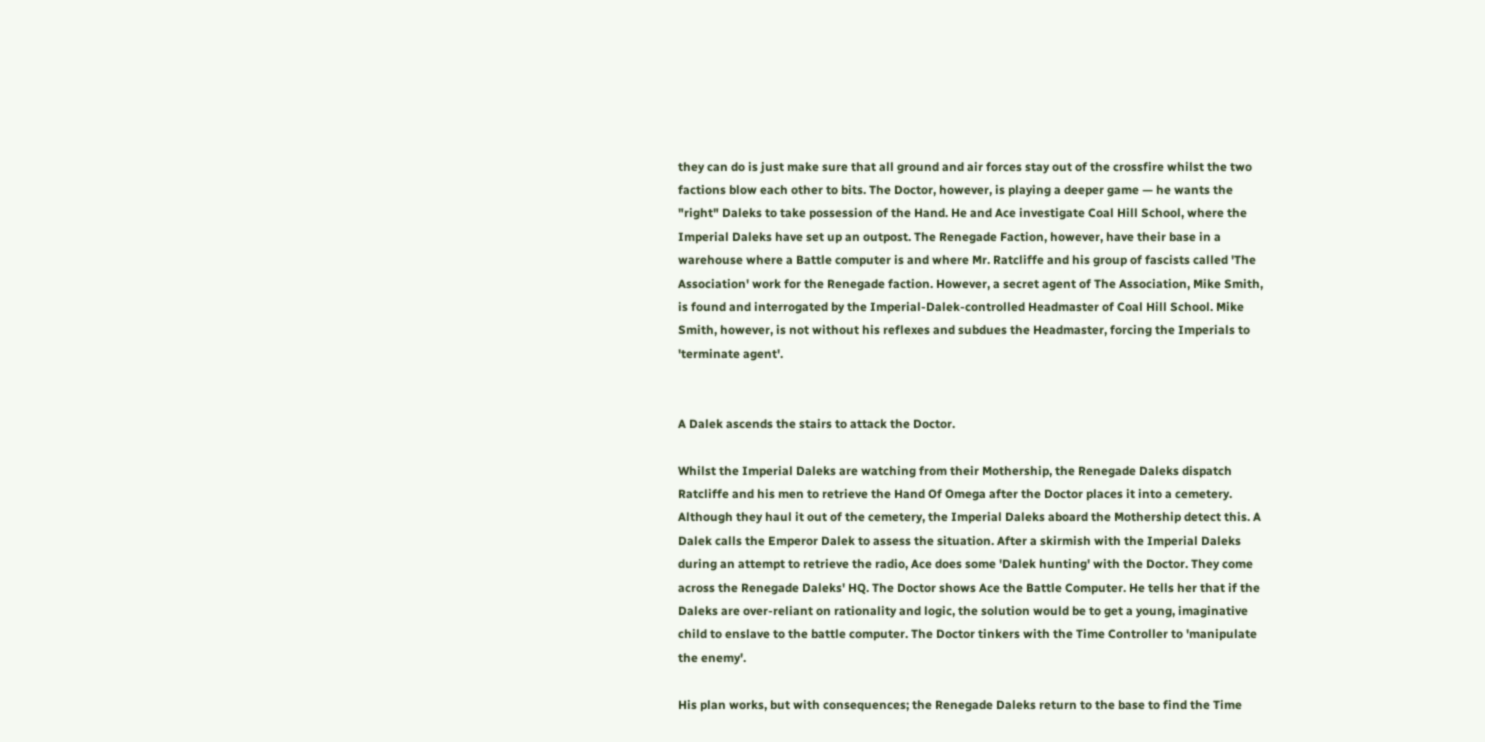they can do is just make sure that all ground and air forces stay out of the crossfire whilst the two factions blow each other to bits. The Doctor, however, is playing a deeper game — he wants the "right" Daleks to take possession of the Hand. He and Ace investigate Coal Hill School, where the Imperial Daleks have set up an outpost. The Renegade Faction, however, have their base in a warehouse where a Battle computer is and where Mr. Ratcliffe and his group of fascists called 'The Association' work for the Renegade faction. However, a secret agent of The Association, Mike Smith, is found and interrogated by the Imperial-Dalek-controlled Headmaster of Coal Hill School. Mike Smith, however, is not without his reflexes and subdues the Headmaster, forcing the Imperials to 'terminate agent'.


A Dalek ascends the stairs to attack the Doctor.

Whilst the Imperial Daleks are watching from their Mothership, the Renegade Daleks dispatch Ratcliffe and his men to retrieve the Hand Of Omega after the Doctor places it into a cemetery. Although they haul it out of the cemetery, the Imperial Daleks aboard the Mothership detect this. A Dalek calls the Emperor Dalek to assess the situation. After a skirmish with the Imperial Daleks during an attempt to retrieve the radio, Ace does some 'Dalek hunting' with the Doctor. They come across the Renegade Daleks' HQ. The Doctor shows Ace the Battle Computer. He tells her that if the Daleks are over-reliant on rationality and logic, the solution would be to get a young, imaginative child to enslave to the battle computer. The Doctor tinkers with the Time Controller to 'manipulate the enemy'.

His plan works, but with consequences; the Renegade Daleks return to the base to find the Time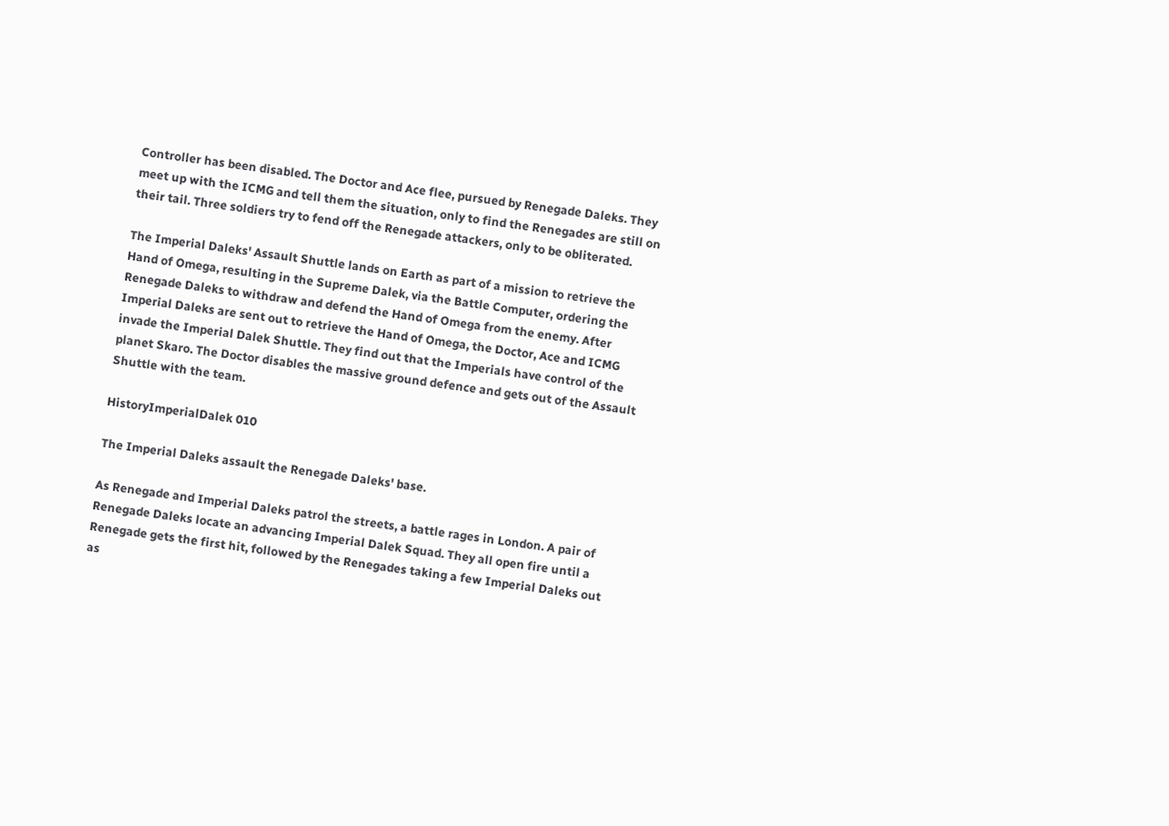Controller has been disabled. The Doctor and Ace flee, pursued by Renegade Daleks. They meet up with the ICMG and tell them the situation, only to find the Renegades are still on their tail. Three soldiers try to fend off the Renegade attackers, only to be obliterated.

The Imperial Daleks' Assault Shuttle lands on Earth as part of a mission to retrieve the Hand of Omega, resulting in the Supreme Dalek, via the Battle Computer, ordering the Renegade Daleks to withdraw and defend the Hand of Omega from the enemy. After Imperial Daleks are sent out to retrieve the Hand of Omega, the Doctor, Ace and ICMG invade the Imperial Dalek Shuttle. They find out that the Imperials have control of the planet Skaro. The Doctor disables the massive ground defence and gets out of the Assault Shuttle with the team.

HistoryImperialDalek 010

The Imperial Daleks assault the Renegade Daleks' base.

As Renegade and Imperial Daleks patrol the streets, a battle rages in London. A pair of Renegade Daleks locate an advancing Imperial Dalek Squad. They all open fire until a Renegade gets the first hit, followed by the Renegades taking a few Imperial Daleks out as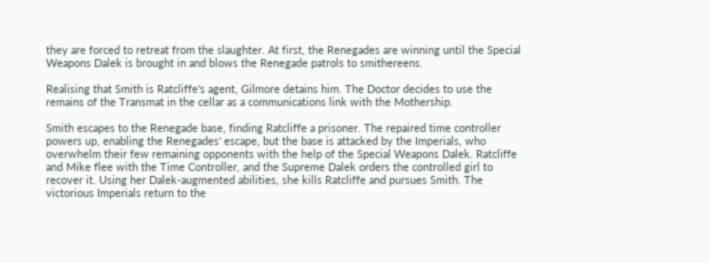they are forced to retreat from the slaughter. At first, the Renegades are winning until the Special Weapons Dalek is brought in and blows the Renegade patrols to smithereens.

Realising that Smith is Ratcliffe's agent, Gilmore detains him. The Doctor decides to use the remains of the Transmat in the cellar as a communications link with the Mothership.

Smith escapes to the Renegade base, finding Ratcliffe a prisoner. The repaired time controller powers up, enabling the Renegades' escape, but the base is attacked by the Imperials, who overwhelm their few remaining opponents with the help of the Special Weapons Dalek. Ratcliffe and Mike flee with the Time Controller, and the Supreme Dalek orders the controlled girl to recover it. Using her Dalek-augmented abilities, she kills Ratcliffe and pursues Smith. The victorious Imperials return to the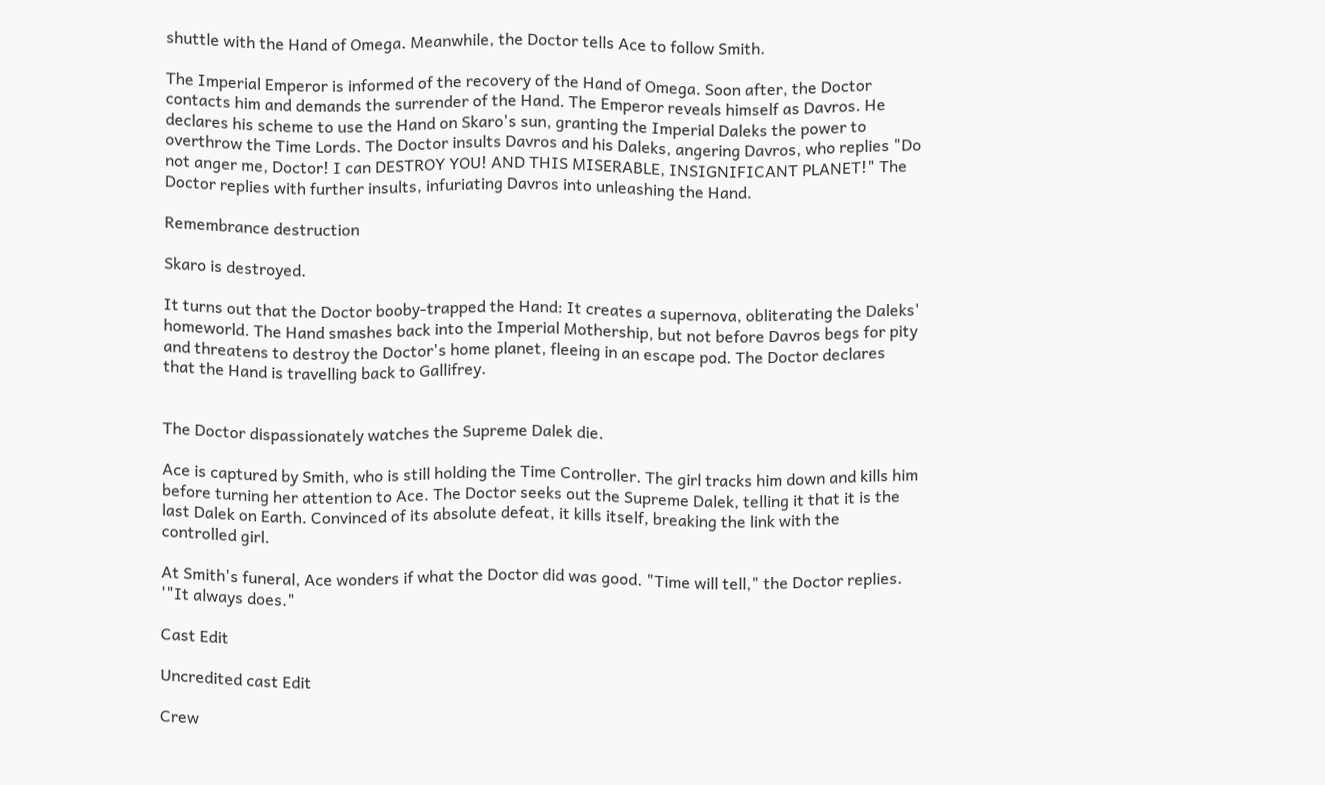shuttle with the Hand of Omega. Meanwhile, the Doctor tells Ace to follow Smith.

The Imperial Emperor is informed of the recovery of the Hand of Omega. Soon after, the Doctor contacts him and demands the surrender of the Hand. The Emperor reveals himself as Davros. He declares his scheme to use the Hand on Skaro's sun, granting the Imperial Daleks the power to overthrow the Time Lords. The Doctor insults Davros and his Daleks, angering Davros, who replies "Do not anger me, Doctor! I can DESTROY YOU! AND THIS MISERABLE, INSIGNIFICANT PLANET!" The Doctor replies with further insults, infuriating Davros into unleashing the Hand.

Remembrance destruction

Skaro is destroyed.

It turns out that the Doctor booby-trapped the Hand: It creates a supernova, obliterating the Daleks' homeworld. The Hand smashes back into the Imperial Mothership, but not before Davros begs for pity and threatens to destroy the Doctor's home planet, fleeing in an escape pod. The Doctor declares that the Hand is travelling back to Gallifrey.


The Doctor dispassionately watches the Supreme Dalek die.

Ace is captured by Smith, who is still holding the Time Controller. The girl tracks him down and kills him before turning her attention to Ace. The Doctor seeks out the Supreme Dalek, telling it that it is the last Dalek on Earth. Convinced of its absolute defeat, it kills itself, breaking the link with the controlled girl.

At Smith's funeral, Ace wonders if what the Doctor did was good. "Time will tell," the Doctor replies. '"It always does."

Cast Edit

Uncredited cast Edit

Crew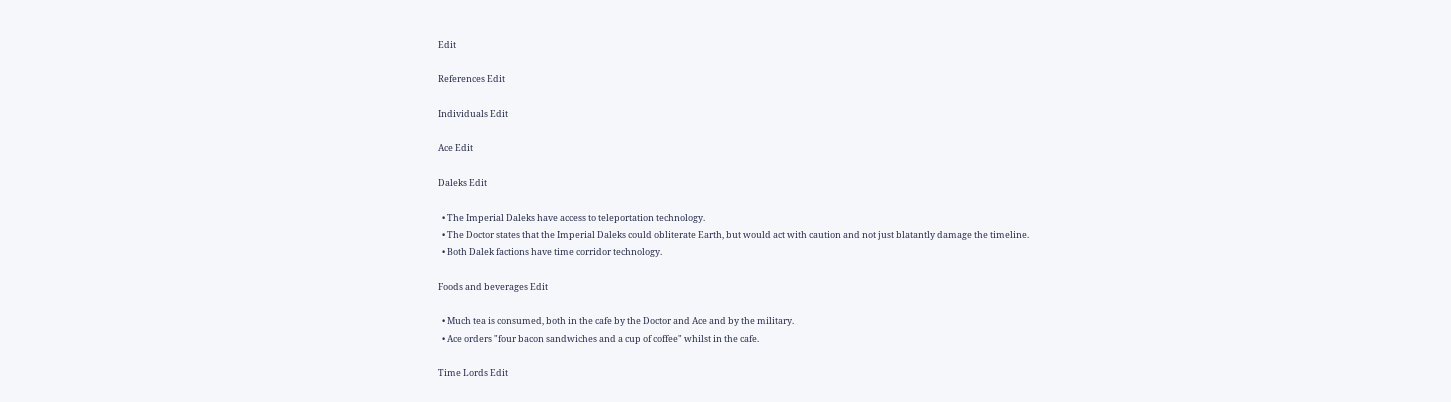Edit

References Edit

Individuals Edit

Ace Edit

Daleks Edit

  • The Imperial Daleks have access to teleportation technology.
  • The Doctor states that the Imperial Daleks could obliterate Earth, but would act with caution and not just blatantly damage the timeline.
  • Both Dalek factions have time corridor technology.

Foods and beverages Edit

  • Much tea is consumed, both in the cafe by the Doctor and Ace and by the military.
  • Ace orders "four bacon sandwiches and a cup of coffee" whilst in the cafe.

Time Lords Edit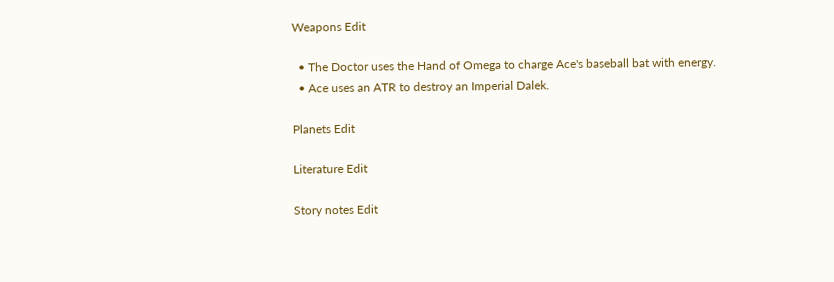Weapons Edit

  • The Doctor uses the Hand of Omega to charge Ace's baseball bat with energy.
  • Ace uses an ATR to destroy an Imperial Dalek.

Planets Edit

Literature Edit

Story notes Edit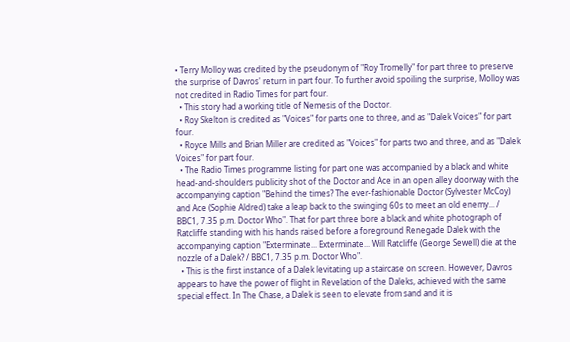• Terry Molloy was credited by the pseudonym of "Roy Tromelly" for part three to preserve the surprise of Davros' return in part four. To further avoid spoiling the surprise, Molloy was not credited in Radio Times for part four.
  • This story had a working title of Nemesis of the Doctor.
  • Roy Skelton is credited as "Voices" for parts one to three, and as "Dalek Voices" for part four.
  • Royce Mills and Brian Miller are credited as "Voices" for parts two and three, and as "Dalek Voices" for part four.
  • The Radio Times programme listing for part one was accompanied by a black and white head-and-shoulders publicity shot of the Doctor and Ace in an open alley doorway with the accompanying caption "Behind the times? The ever-fashionable Doctor (Sylvester McCoy) and Ace (Sophie Aldred) take a leap back to the swinging 60s to meet an old enemy... / BBC1, 7.35 p.m. Doctor Who". That for part three bore a black and white photograph of Ratcliffe standing with his hands raised before a foreground Renegade Dalek with the accompanying caption "Exterminate... Exterminate... Will Ratcliffe (George Sewell) die at the nozzle of a Dalek? / BBC1, 7.35 p.m. Doctor Who".
  • This is the first instance of a Dalek levitating up a staircase on screen. However, Davros appears to have the power of flight in Revelation of the Daleks, achieved with the same special effect. In The Chase, a Dalek is seen to elevate from sand and it is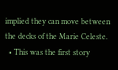implied they can move between the decks of the Marie Celeste.
  • This was the first story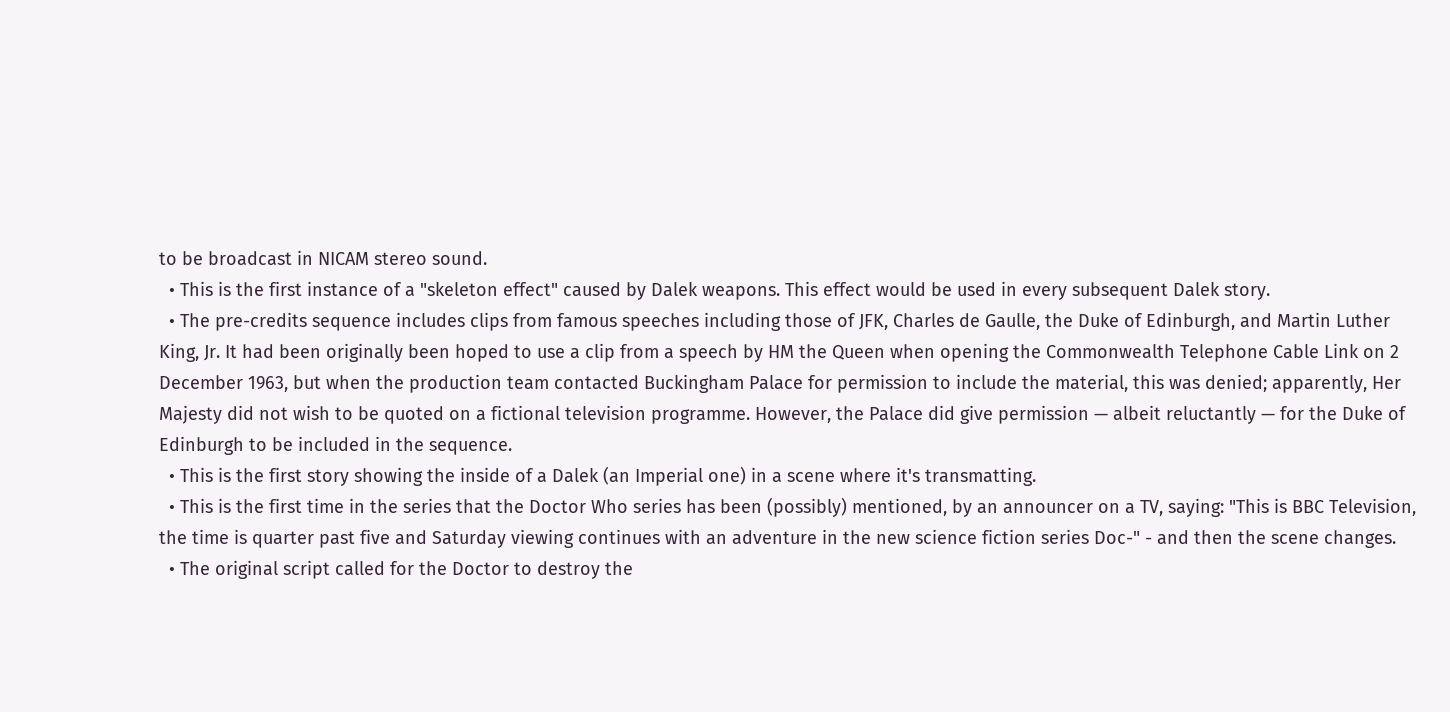to be broadcast in NICAM stereo sound.
  • This is the first instance of a "skeleton effect" caused by Dalek weapons. This effect would be used in every subsequent Dalek story.
  • The pre-credits sequence includes clips from famous speeches including those of JFK, Charles de Gaulle, the Duke of Edinburgh, and Martin Luther King, Jr. It had been originally been hoped to use a clip from a speech by HM the Queen when opening the Commonwealth Telephone Cable Link on 2 December 1963, but when the production team contacted Buckingham Palace for permission to include the material, this was denied; apparently, Her Majesty did not wish to be quoted on a fictional television programme. However, the Palace did give permission — albeit reluctantly — for the Duke of Edinburgh to be included in the sequence.
  • This is the first story showing the inside of a Dalek (an Imperial one) in a scene where it's transmatting.
  • This is the first time in the series that the Doctor Who series has been (possibly) mentioned, by an announcer on a TV, saying: "This is BBC Television, the time is quarter past five and Saturday viewing continues with an adventure in the new science fiction series Doc-" - and then the scene changes.
  • The original script called for the Doctor to destroy the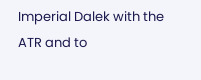Imperial Dalek with the ATR and to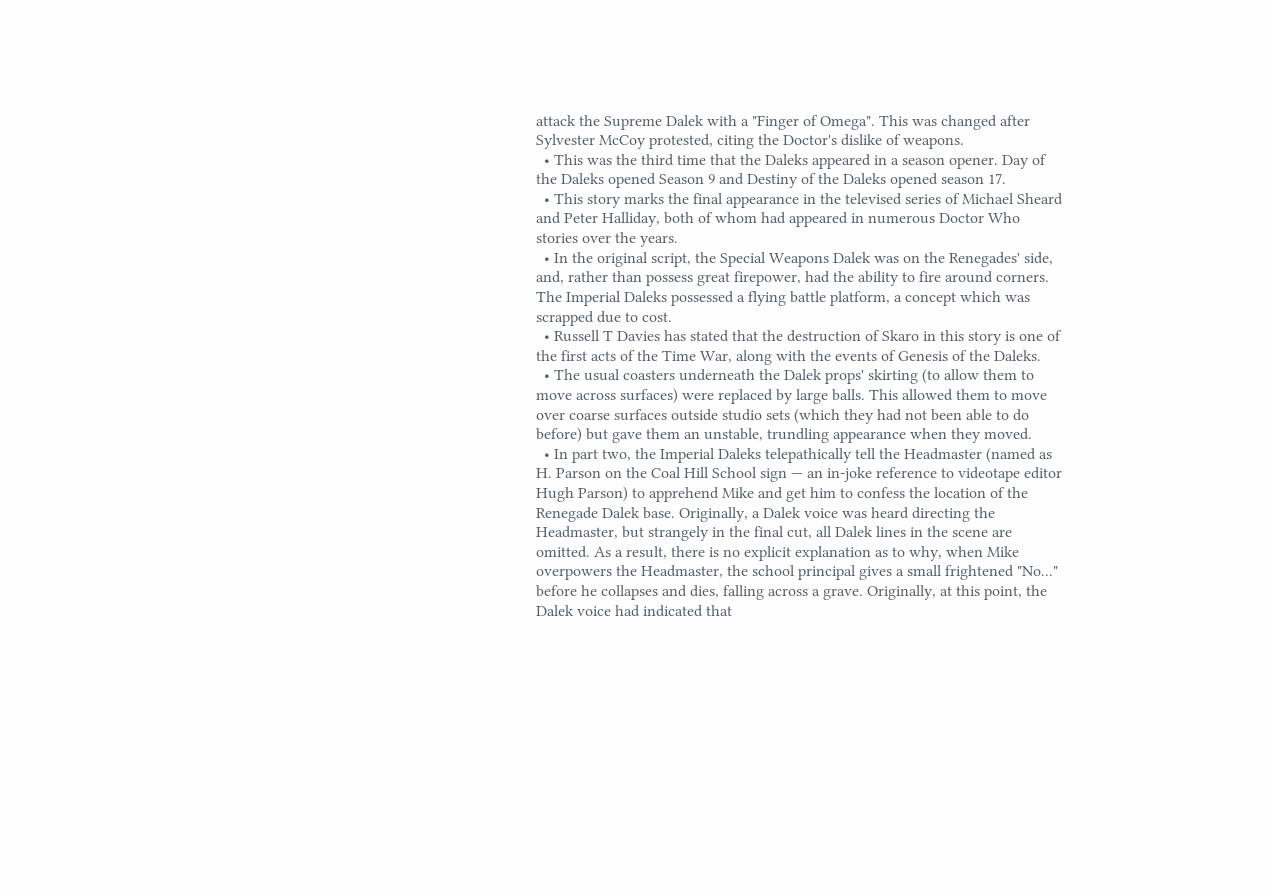attack the Supreme Dalek with a "Finger of Omega". This was changed after Sylvester McCoy protested, citing the Doctor's dislike of weapons.
  • This was the third time that the Daleks appeared in a season opener. Day of the Daleks opened Season 9 and Destiny of the Daleks opened season 17.
  • This story marks the final appearance in the televised series of Michael Sheard and Peter Halliday, both of whom had appeared in numerous Doctor Who stories over the years.
  • In the original script, the Special Weapons Dalek was on the Renegades' side, and, rather than possess great firepower, had the ability to fire around corners. The Imperial Daleks possessed a flying battle platform, a concept which was scrapped due to cost.
  • Russell T Davies has stated that the destruction of Skaro in this story is one of the first acts of the Time War, along with the events of Genesis of the Daleks.
  • The usual coasters underneath the Dalek props' skirting (to allow them to move across surfaces) were replaced by large balls. This allowed them to move over coarse surfaces outside studio sets (which they had not been able to do before) but gave them an unstable, trundling appearance when they moved.
  • In part two, the Imperial Daleks telepathically tell the Headmaster (named as H. Parson on the Coal Hill School sign — an in-joke reference to videotape editor Hugh Parson) to apprehend Mike and get him to confess the location of the Renegade Dalek base. Originally, a Dalek voice was heard directing the Headmaster, but strangely in the final cut, all Dalek lines in the scene are omitted. As a result, there is no explicit explanation as to why, when Mike overpowers the Headmaster, the school principal gives a small frightened "No..." before he collapses and dies, falling across a grave. Originally, at this point, the Dalek voice had indicated that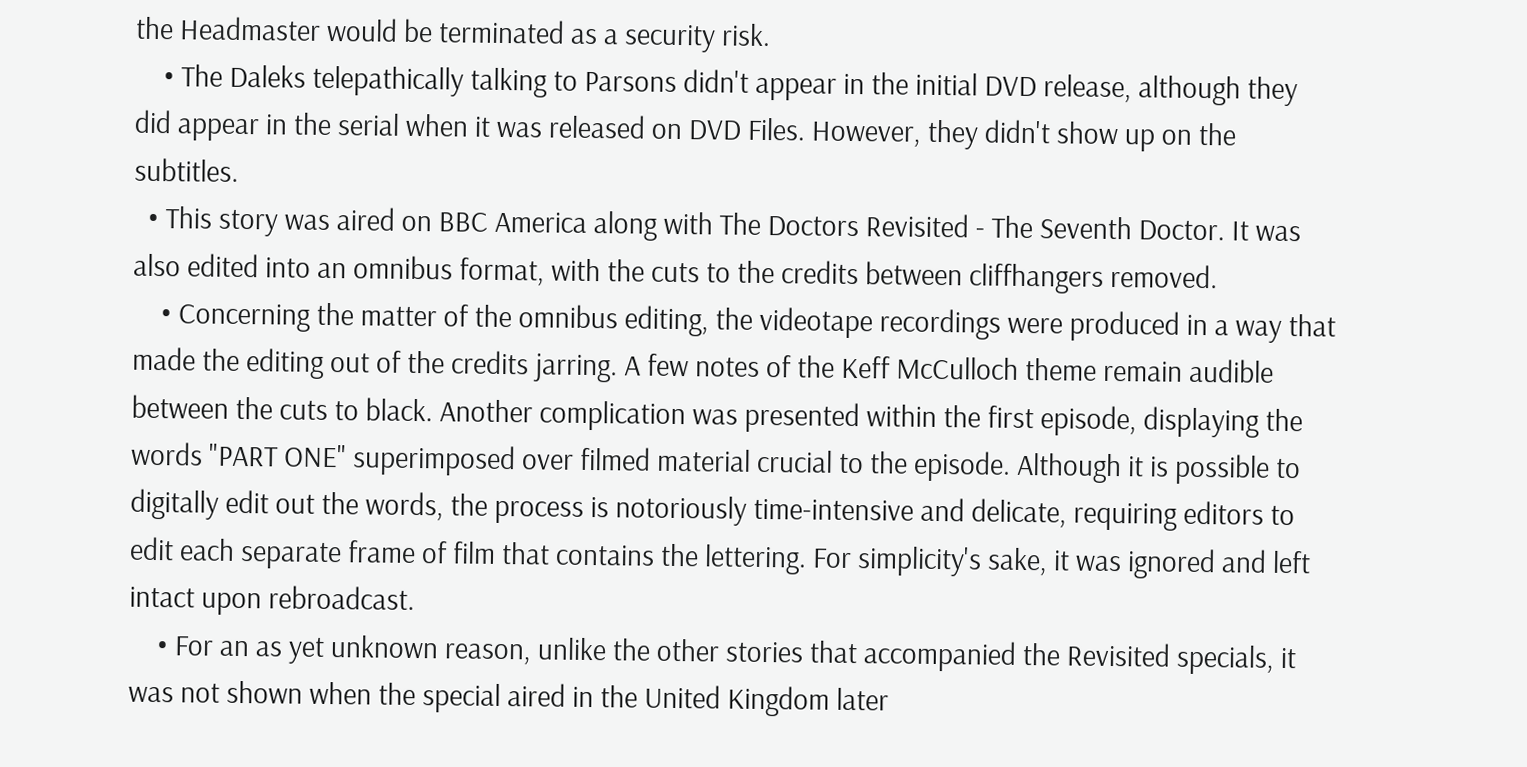the Headmaster would be terminated as a security risk.
    • The Daleks telepathically talking to Parsons didn't appear in the initial DVD release, although they did appear in the serial when it was released on DVD Files. However, they didn't show up on the subtitles.
  • This story was aired on BBC America along with The Doctors Revisited - The Seventh Doctor. It was also edited into an omnibus format, with the cuts to the credits between cliffhangers removed.
    • Concerning the matter of the omnibus editing, the videotape recordings were produced in a way that made the editing out of the credits jarring. A few notes of the Keff McCulloch theme remain audible between the cuts to black. Another complication was presented within the first episode, displaying the words "PART ONE" superimposed over filmed material crucial to the episode. Although it is possible to digitally edit out the words, the process is notoriously time-intensive and delicate, requiring editors to edit each separate frame of film that contains the lettering. For simplicity's sake, it was ignored and left intact upon rebroadcast.
    • For an as yet unknown reason, unlike the other stories that accompanied the Revisited specials, it was not shown when the special aired in the United Kingdom later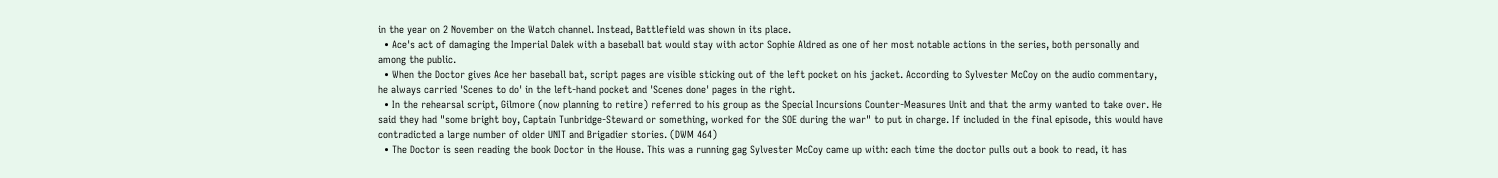in the year on 2 November on the Watch channel. Instead, Battlefield was shown in its place.
  • Ace's act of damaging the Imperial Dalek with a baseball bat would stay with actor Sophie Aldred as one of her most notable actions in the series, both personally and among the public.
  • When the Doctor gives Ace her baseball bat, script pages are visible sticking out of the left pocket on his jacket. According to Sylvester McCoy on the audio commentary, he always carried 'Scenes to do' in the left-hand pocket and 'Scenes done' pages in the right.
  • In the rehearsal script, Gilmore (now planning to retire) referred to his group as the Special Incursions Counter-Measures Unit and that the army wanted to take over. He said they had "some bright boy, Captain Tunbridge-Steward or something, worked for the SOE during the war" to put in charge. If included in the final episode, this would have contradicted a large number of older UNIT and Brigadier stories. (DWM 464)
  • The Doctor is seen reading the book Doctor in the House. This was a running gag Sylvester McCoy came up with: each time the doctor pulls out a book to read, it has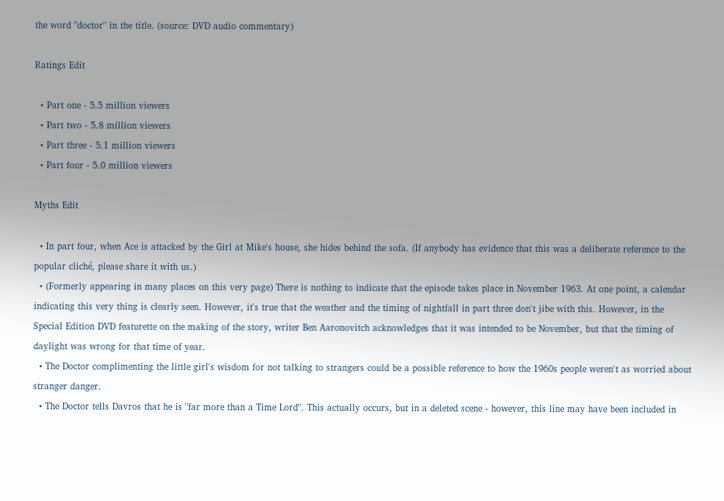the word "doctor" in the title. (source: DVD audio commentary)

Ratings Edit

  • Part one - 5.5 million viewers
  • Part two - 5.8 million viewers
  • Part three - 5.1 million viewers
  • Part four - 5.0 million viewers

Myths Edit

  • In part four, when Ace is attacked by the Girl at Mike's house, she hides behind the sofa. (If anybody has evidence that this was a deliberate reference to the popular cliché, please share it with us.)
  • (Formerly appearing in many places on this very page) There is nothing to indicate that the episode takes place in November 1963. At one point, a calendar indicating this very thing is clearly seen. However, it's true that the weather and the timing of nightfall in part three don't jibe with this. However, in the Special Edition DVD featurette on the making of the story, writer Ben Aaronovitch acknowledges that it was intended to be November, but that the timing of daylight was wrong for that time of year.
  • The Doctor complimenting the little girl's wisdom for not talking to strangers could be a possible reference to how the 1960s people weren't as worried about stranger danger.
  • The Doctor tells Davros that he is "far more than a Time Lord". This actually occurs, but in a deleted scene - however, this line may have been included in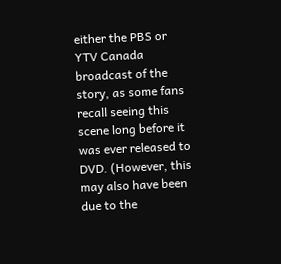either the PBS or YTV Canada broadcast of the story, as some fans recall seeing this scene long before it was ever released to DVD. (However, this may also have been due to the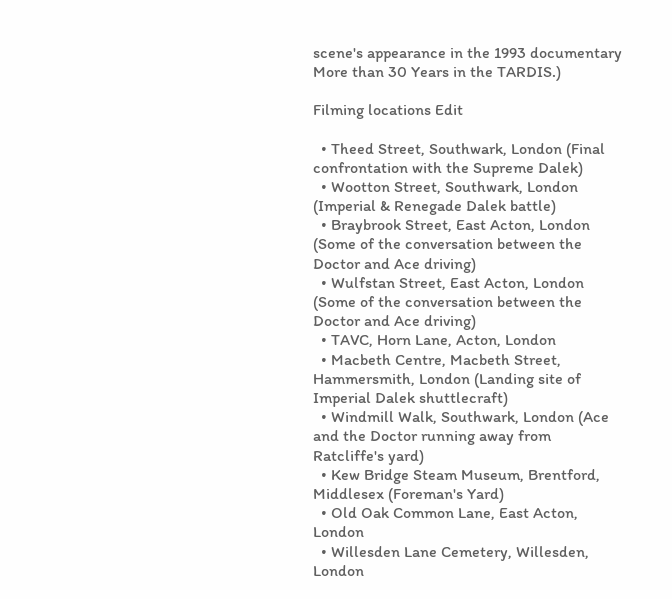scene's appearance in the 1993 documentary More than 30 Years in the TARDIS.)

Filming locations Edit

  • Theed Street, Southwark, London (Final confrontation with the Supreme Dalek)
  • Wootton Street, Southwark, London (Imperial & Renegade Dalek battle)
  • Braybrook Street, East Acton, London (Some of the conversation between the Doctor and Ace driving)
  • Wulfstan Street, East Acton, London (Some of the conversation between the Doctor and Ace driving)
  • TAVC, Horn Lane, Acton, London
  • Macbeth Centre, Macbeth Street, Hammersmith, London (Landing site of Imperial Dalek shuttlecraft)
  • Windmill Walk, Southwark, London (Ace and the Doctor running away from Ratcliffe's yard)
  • Kew Bridge Steam Museum, Brentford, Middlesex (Foreman's Yard)
  • Old Oak Common Lane, East Acton, London
  • Willesden Lane Cemetery, Willesden, London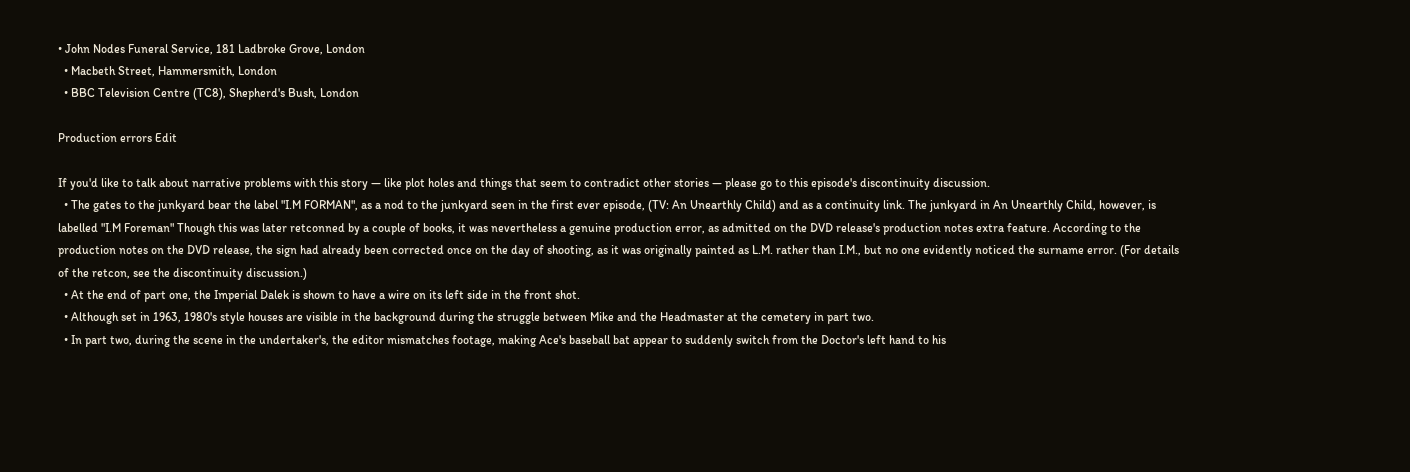• John Nodes Funeral Service, 181 Ladbroke Grove, London
  • Macbeth Street, Hammersmith, London
  • BBC Television Centre (TC8), Shepherd's Bush, London

Production errors Edit

If you'd like to talk about narrative problems with this story — like plot holes and things that seem to contradict other stories — please go to this episode's discontinuity discussion.
  • The gates to the junkyard bear the label "I.M FORMAN", as a nod to the junkyard seen in the first ever episode, (TV: An Unearthly Child) and as a continuity link. The junkyard in An Unearthly Child, however, is labelled "I.M Foreman" Though this was later retconned by a couple of books, it was nevertheless a genuine production error, as admitted on the DVD release's production notes extra feature. According to the production notes on the DVD release, the sign had already been corrected once on the day of shooting, as it was originally painted as L.M. rather than I.M., but no one evidently noticed the surname error. (For details of the retcon, see the discontinuity discussion.)
  • At the end of part one, the Imperial Dalek is shown to have a wire on its left side in the front shot.
  • Although set in 1963, 1980's style houses are visible in the background during the struggle between Mike and the Headmaster at the cemetery in part two.
  • In part two, during the scene in the undertaker's, the editor mismatches footage, making Ace's baseball bat appear to suddenly switch from the Doctor's left hand to his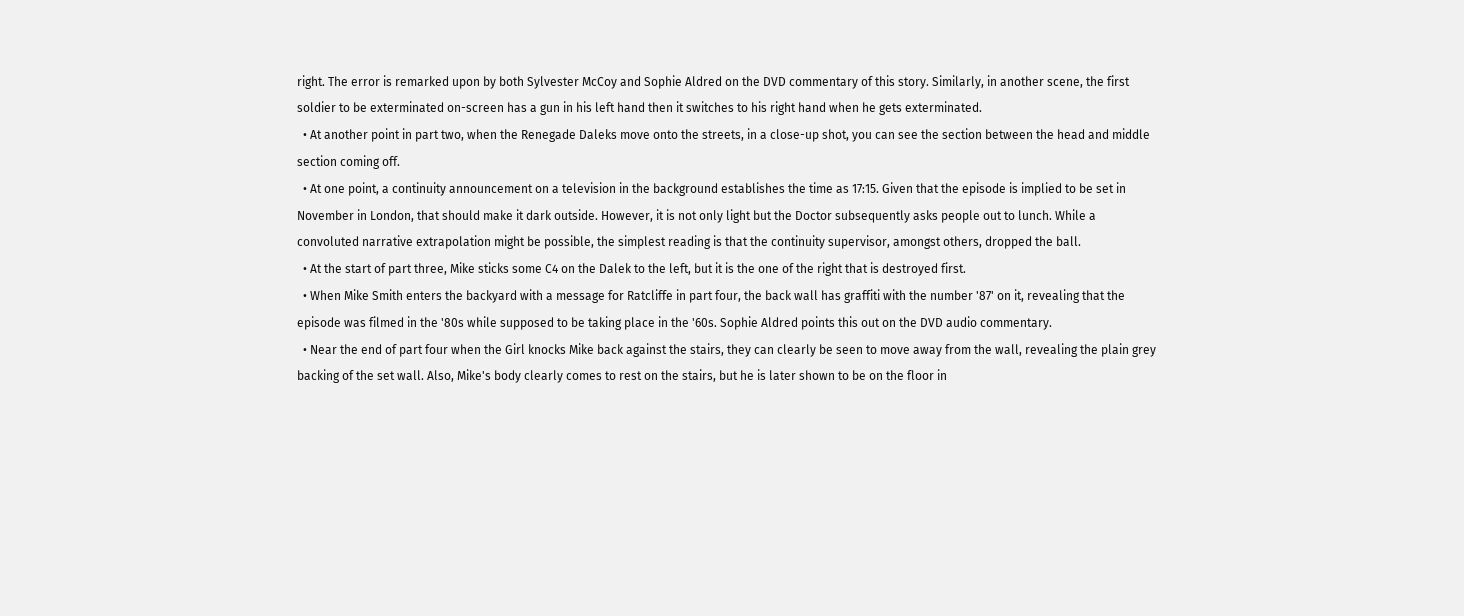right. The error is remarked upon by both Sylvester McCoy and Sophie Aldred on the DVD commentary of this story. Similarly, in another scene, the first soldier to be exterminated on-screen has a gun in his left hand then it switches to his right hand when he gets exterminated.
  • At another point in part two, when the Renegade Daleks move onto the streets, in a close-up shot, you can see the section between the head and middle section coming off.
  • At one point, a continuity announcement on a television in the background establishes the time as 17:15. Given that the episode is implied to be set in November in London, that should make it dark outside. However, it is not only light but the Doctor subsequently asks people out to lunch. While a convoluted narrative extrapolation might be possible, the simplest reading is that the continuity supervisor, amongst others, dropped the ball.
  • At the start of part three, Mike sticks some C4 on the Dalek to the left, but it is the one of the right that is destroyed first.
  • When Mike Smith enters the backyard with a message for Ratcliffe in part four, the back wall has graffiti with the number '87' on it, revealing that the episode was filmed in the '80s while supposed to be taking place in the '60s. Sophie Aldred points this out on the DVD audio commentary.
  • Near the end of part four when the Girl knocks Mike back against the stairs, they can clearly be seen to move away from the wall, revealing the plain grey backing of the set wall. Also, Mike's body clearly comes to rest on the stairs, but he is later shown to be on the floor in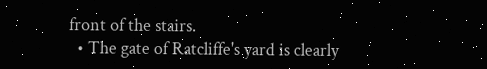front of the stairs.
  • The gate of Ratcliffe's yard is clearly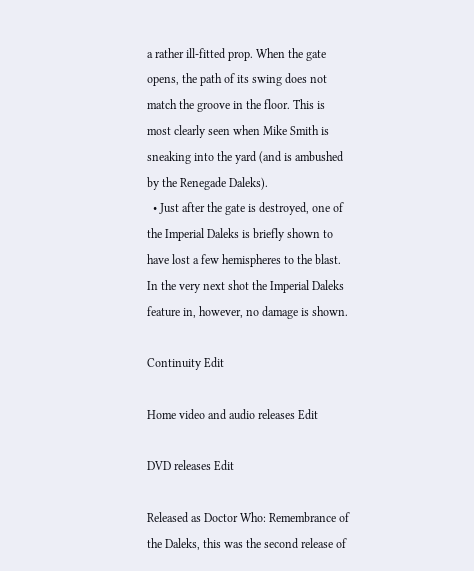a rather ill-fitted prop. When the gate opens, the path of its swing does not match the groove in the floor. This is most clearly seen when Mike Smith is sneaking into the yard (and is ambushed by the Renegade Daleks).
  • Just after the gate is destroyed, one of the Imperial Daleks is briefly shown to have lost a few hemispheres to the blast. In the very next shot the Imperial Daleks feature in, however, no damage is shown.

Continuity Edit

Home video and audio releases Edit

DVD releases Edit

Released as Doctor Who: Remembrance of the Daleks, this was the second release of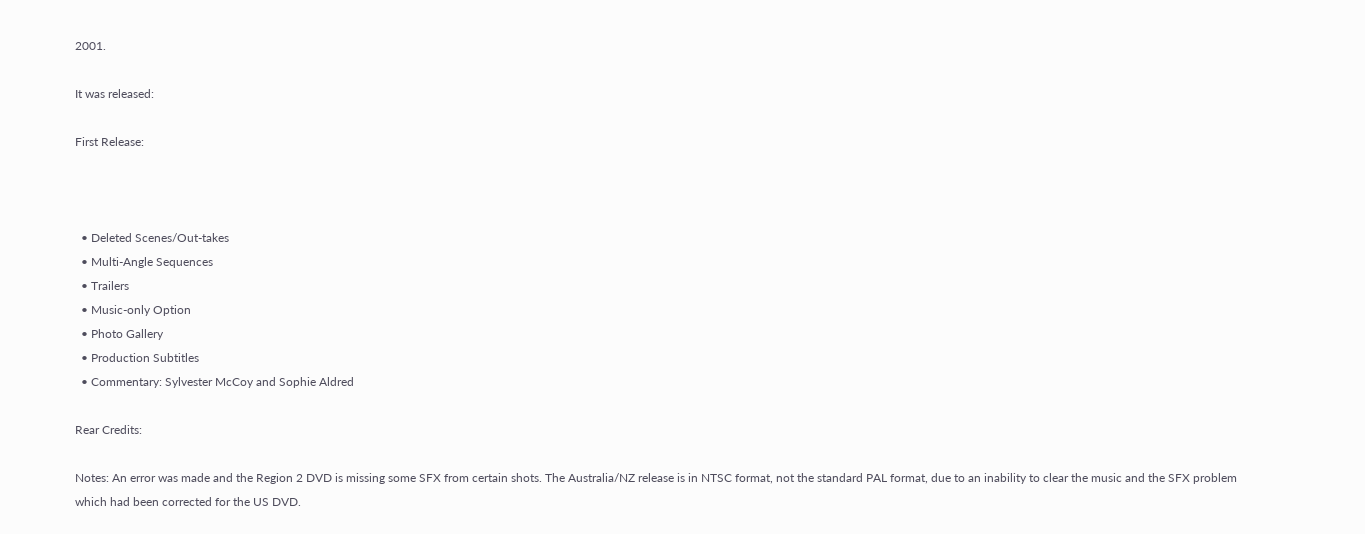2001.

It was released:

First Release:



  • Deleted Scenes/Out-takes
  • Multi-Angle Sequences
  • Trailers
  • Music-only Option
  • Photo Gallery
  • Production Subtitles
  • Commentary: Sylvester McCoy and Sophie Aldred

Rear Credits:

Notes: An error was made and the Region 2 DVD is missing some SFX from certain shots. The Australia/NZ release is in NTSC format, not the standard PAL format, due to an inability to clear the music and the SFX problem which had been corrected for the US DVD.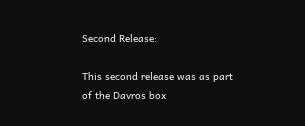Second Release:

This second release was as part of the Davros box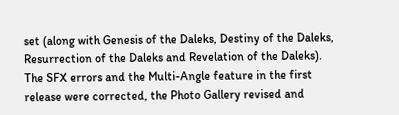set (along with Genesis of the Daleks, Destiny of the Daleks, Resurrection of the Daleks and Revelation of the Daleks). The SFX errors and the Multi-Angle feature in the first release were corrected, the Photo Gallery revised and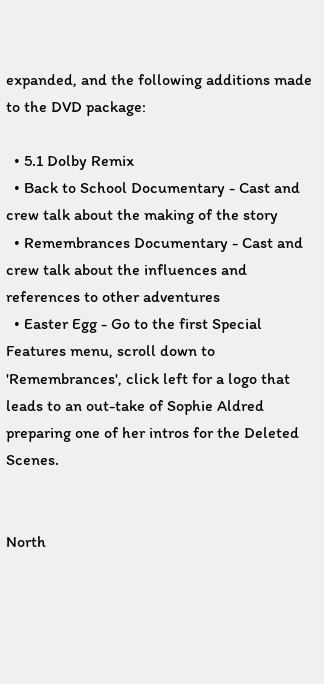expanded, and the following additions made to the DVD package:

  • 5.1 Dolby Remix
  • Back to School Documentary - Cast and crew talk about the making of the story
  • Remembrances Documentary - Cast and crew talk about the influences and references to other adventures
  • Easter Egg - Go to the first Special Features menu, scroll down to 'Remembrances', click left for a logo that leads to an out-take of Sophie Aldred preparing one of her intros for the Deleted Scenes.


North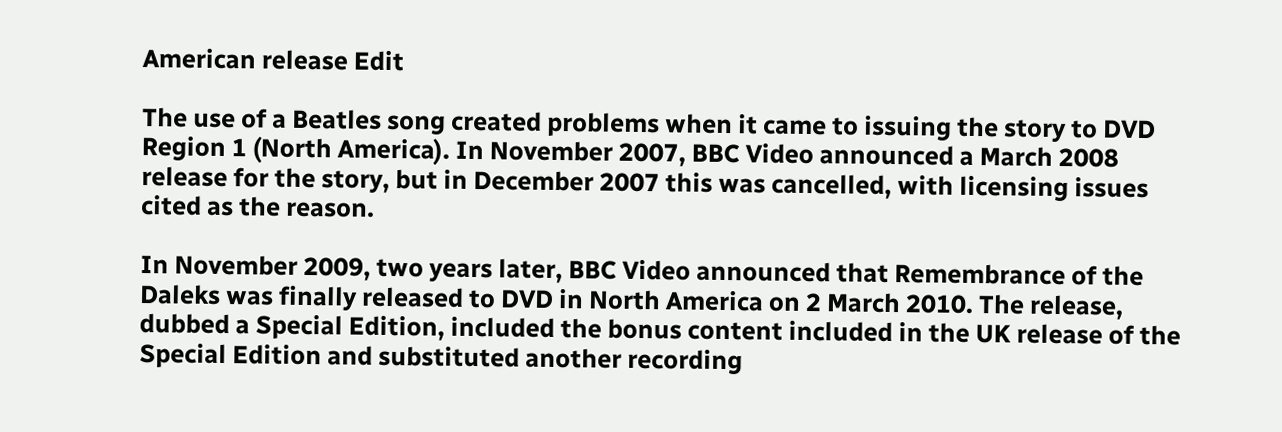American release Edit

The use of a Beatles song created problems when it came to issuing the story to DVD Region 1 (North America). In November 2007, BBC Video announced a March 2008 release for the story, but in December 2007 this was cancelled, with licensing issues cited as the reason.

In November 2009, two years later, BBC Video announced that Remembrance of the Daleks was finally released to DVD in North America on 2 March 2010. The release, dubbed a Special Edition, included the bonus content included in the UK release of the Special Edition and substituted another recording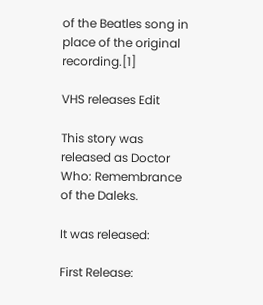of the Beatles song in place of the original recording.[1]

VHS releases Edit

This story was released as Doctor Who: Remembrance of the Daleks.

It was released:

First Release: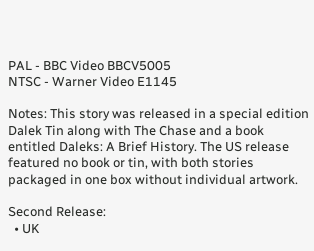PAL - BBC Video BBCV5005
NTSC - Warner Video E1145

Notes: This story was released in a special edition Dalek Tin along with The Chase and a book entitled Daleks: A Brief History. The US release featured no book or tin, with both stories packaged in one box without individual artwork.

Second Release:
  • UK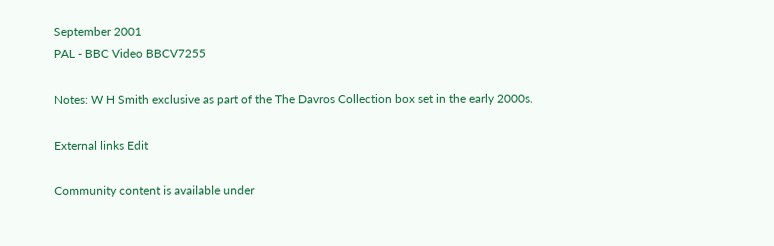September 2001
PAL - BBC Video BBCV7255

Notes: W H Smith exclusive as part of the The Davros Collection box set in the early 2000s.

External links Edit

Community content is available under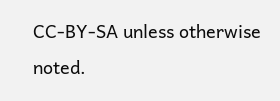CC-BY-SA unless otherwise noted.